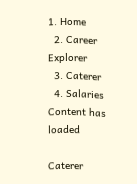1. Home
  2. Career Explorer
  3. Caterer
  4. Salaries
Content has loaded

Caterer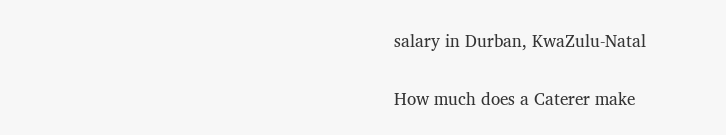salary in Durban, KwaZulu-Natal

How much does a Caterer make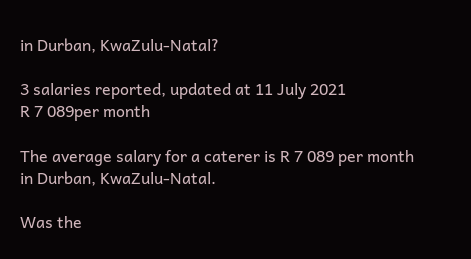in Durban, KwaZulu-Natal?

3 salaries reported, updated at 11 July 2021
R 7 089per month

The average salary for a caterer is R 7 089 per month in Durban, KwaZulu-Natal.

Was the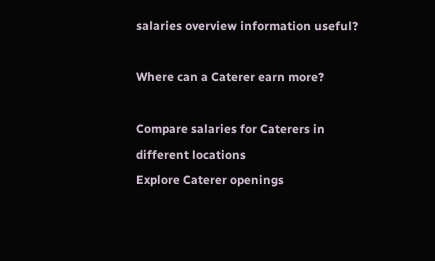salaries overview information useful?

Where can a Caterer earn more?

Compare salaries for Caterers in different locations
Explore Caterer openings